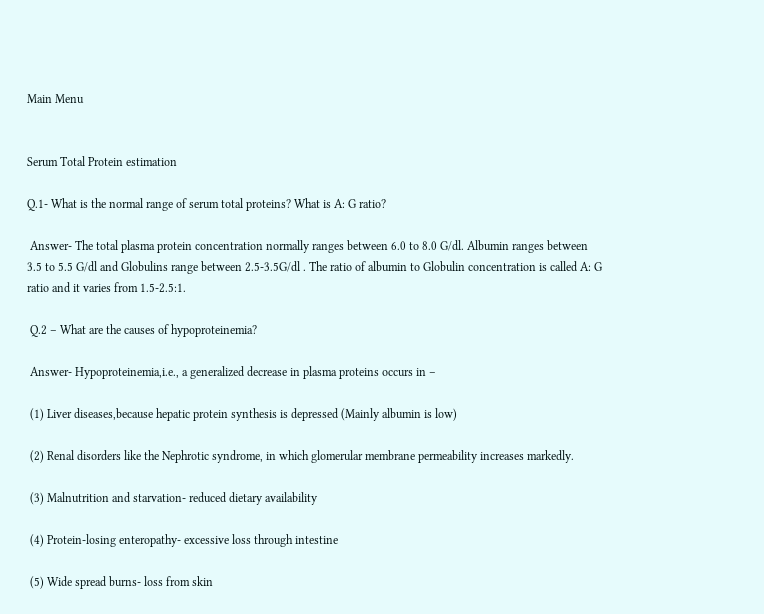Main Menu


Serum Total Protein estimation

Q.1- What is the normal range of serum total proteins? What is A: G ratio?

 Answer- The total plasma protein concentration normally ranges between 6.0 to 8.0 G/dl. Albumin ranges between 3.5 to 5.5 G/dl and Globulins range between 2.5-3.5G/dl . The ratio of albumin to Globulin concentration is called A: G ratio and it varies from 1.5-2.5:1.

 Q.2 – What are the causes of hypoproteinemia?

 Answer- Hypoproteinemia,i.e., a generalized decrease in plasma proteins occurs in –

 (1) Liver diseases,because hepatic protein synthesis is depressed (Mainly albumin is low)

 (2) Renal disorders like the Nephrotic syndrome, in which glomerular membrane permeability increases markedly.

 (3) Malnutrition and starvation- reduced dietary availability

 (4) Protein-losing enteropathy- excessive loss through intestine

 (5) Wide spread burns- loss from skin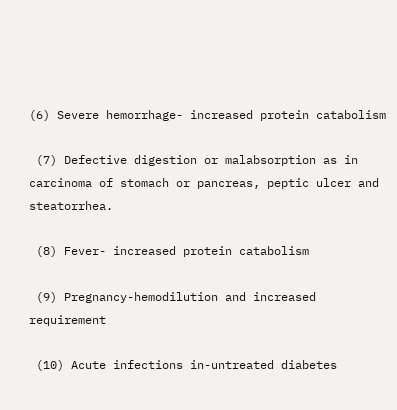(6) Severe hemorrhage- increased protein catabolism

 (7) Defective digestion or malabsorption as in carcinoma of stomach or pancreas, peptic ulcer and steatorrhea.

 (8) Fever- increased protein catabolism

 (9) Pregnancy-hemodilution and increased requirement

 (10) Acute infections in-untreated diabetes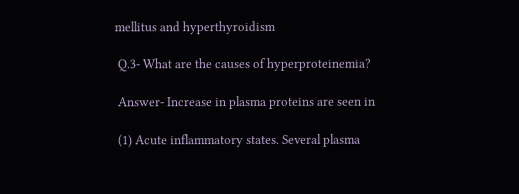mellitus and hyperthyroidism

 Q.3- What are the causes of hyperproteinemia?

 Answer- Increase in plasma proteins are seen in

 (1) Acute inflammatory states. Several plasma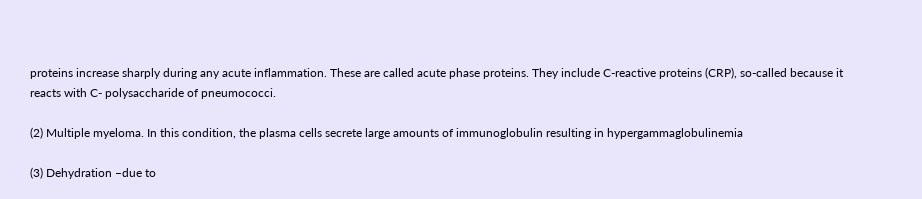proteins increase sharply during any acute inflammation. These are called acute phase proteins. They include C-reactive proteins (CRP), so-called because it reacts with C- polysaccharide of pneumococci.

(2) Multiple myeloma. In this condition, the plasma cells secrete large amounts of immunoglobulin resulting in hypergammaglobulinemia

(3) Dehydration –due to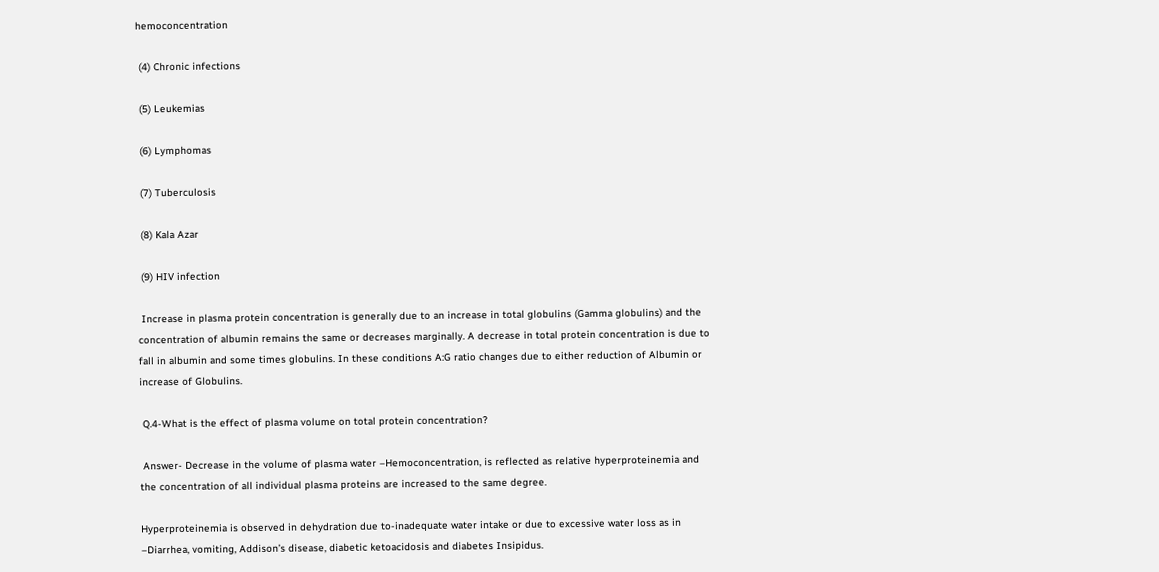hemoconcentration

 (4) Chronic infections

 (5) Leukemias

 (6) Lymphomas

 (7) Tuberculosis

 (8) Kala Azar

 (9) HIV infection

 Increase in plasma protein concentration is generally due to an increase in total globulins (Gamma globulins) and the concentration of albumin remains the same or decreases marginally. A decrease in total protein concentration is due to fall in albumin and some times globulins. In these conditions A:G ratio changes due to either reduction of Albumin or increase of Globulins.

 Q.4-What is the effect of plasma volume on total protein concentration?

 Answer- Decrease in the volume of plasma water –Hemoconcentration, is reflected as relative hyperproteinemia and the concentration of all individual plasma proteins are increased to the same degree.

Hyperproteinemia is observed in dehydration due to-inadequate water intake or due to excessive water loss as in –Diarrhea, vomiting, Addison’s disease, diabetic ketoacidosis and diabetes Insipidus.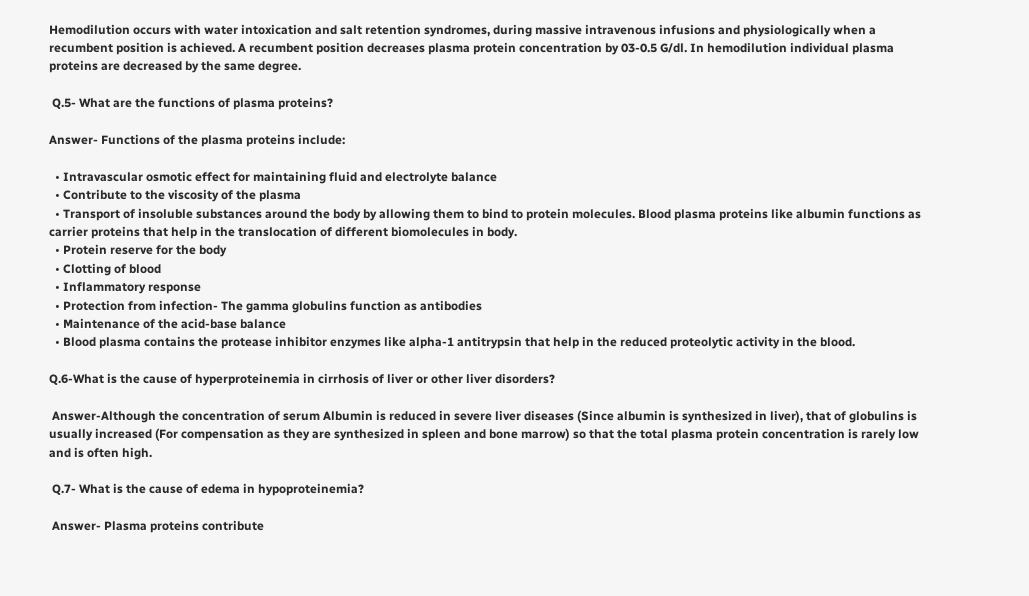Hemodilution occurs with water intoxication and salt retention syndromes, during massive intravenous infusions and physiologically when a recumbent position is achieved. A recumbent position decreases plasma protein concentration by 03-0.5 G/dl. In hemodilution individual plasma proteins are decreased by the same degree.

 Q.5- What are the functions of plasma proteins?

Answer- Functions of the plasma proteins include:

  • Intravascular osmotic effect for maintaining fluid and electrolyte balance
  • Contribute to the viscosity of the plasma
  • Transport of insoluble substances around the body by allowing them to bind to protein molecules. Blood plasma proteins like albumin functions as carrier proteins that help in the translocation of different biomolecules in body.
  • Protein reserve for the body
  • Clotting of blood
  • Inflammatory response
  • Protection from infection- The gamma globulins function as antibodies
  • Maintenance of the acid-base balance
  • Blood plasma contains the protease inhibitor enzymes like alpha-1 antitrypsin that help in the reduced proteolytic activity in the blood.

Q.6-What is the cause of hyperproteinemia in cirrhosis of liver or other liver disorders?

 Answer-Although the concentration of serum Albumin is reduced in severe liver diseases (Since albumin is synthesized in liver), that of globulins is usually increased (For compensation as they are synthesized in spleen and bone marrow) so that the total plasma protein concentration is rarely low and is often high.

 Q.7- What is the cause of edema in hypoproteinemia?

 Answer- Plasma proteins contribute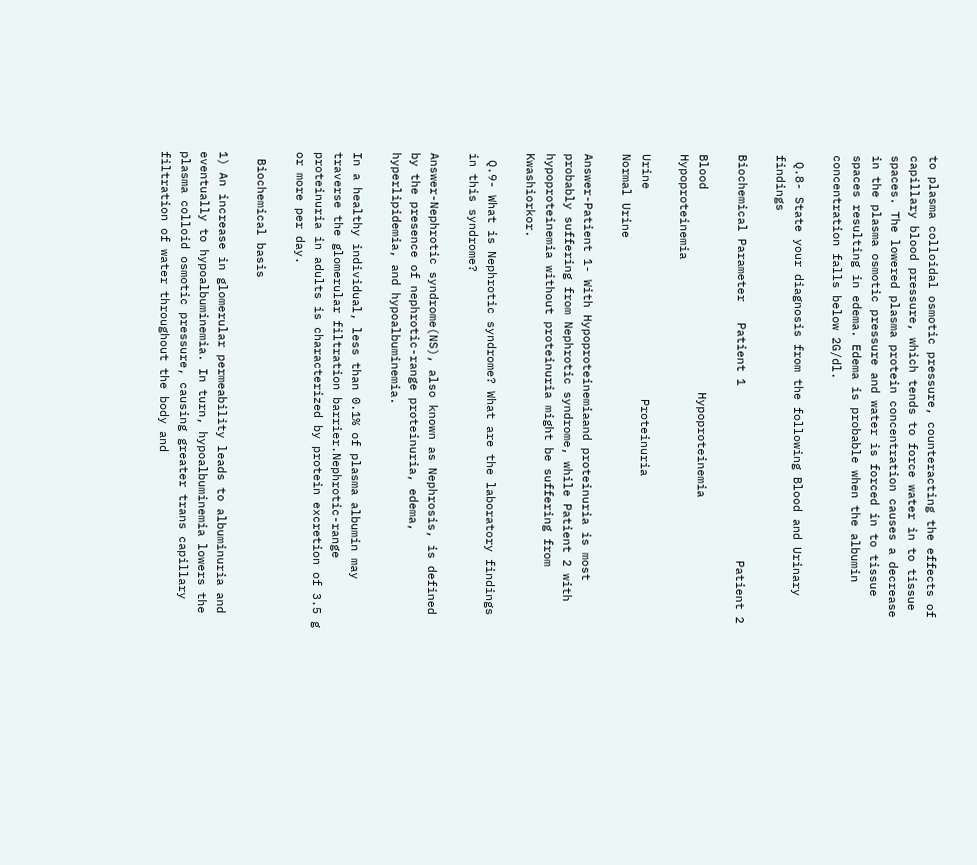to plasma colloidal osmotic pressure, counteracting the effects of capillary blood pressure, which tends to force water in to tissue spaces. The lowered plasma protein concentration causes a decrease in the plasma osmotic pressure and water is forced in to tissue spaces resulting in edema. Edema is probable when the albumin concentration falls below 2G/dl.

 Q.8- State your diagnosis from the following Blood and Urinary findings

Biochemical Parameter   Patient 1                         Patient 2

Blood                             Hypoproteinemia                  Hypoproteinemia

Urine                              Proteinuria                                 Normal Urine

Answer-Patient 1- With Hypoproteinemiaand proteinuria is most probably suffering from Nephrotic syndrome, while Patient 2 with hypoproteinemia without proteinuria might be suffering from Kwashiorkor.

 Q.9- What is Nephrotic syndrome? What are the laboratory findings in this syndrome?

Answer-Nephrotic syndrome(NS), also known as Nephrosis, is defined by the presence of nephrotic-range proteinuria, edema, hyperlipidemia, and hypoalbuminemia.

In a healthy individual, less than 0.1% of plasma albumin may traverse the glomerular filtration barrier.Nephrotic-range proteinuria in adults is characterized by protein excretion of 3.5 g or more per day.

 Biochemical basis

1) An increase in glomerular permeability leads to albuminuria and eventually to hypoalbuminemia. In turn, hypoalbuminemia lowers the plasma colloid osmotic pressure, causing greater trans capillary filtration of water throughout the body and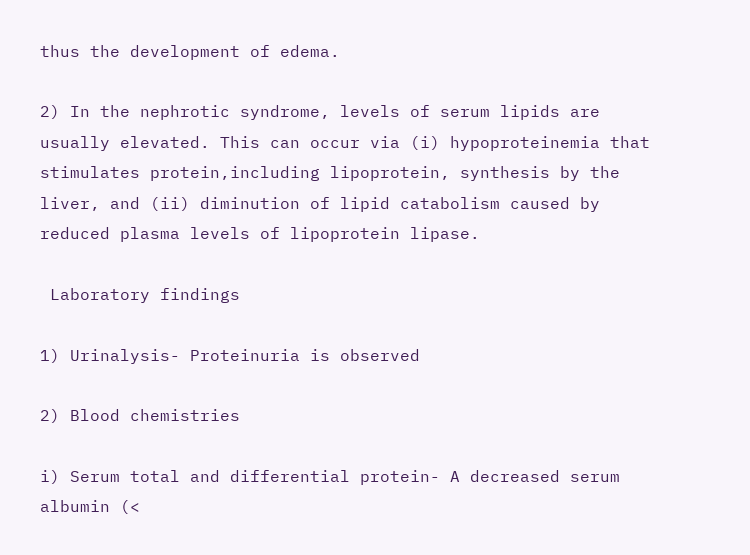thus the development of edema.

2) In the nephrotic syndrome, levels of serum lipids are usually elevated. This can occur via (i) hypoproteinemia that stimulates protein,including lipoprotein, synthesis by the liver, and (ii) diminution of lipid catabolism caused by reduced plasma levels of lipoprotein lipase.

 Laboratory findings

1) Urinalysis- Proteinuria is observed

2) Blood chemistries

i) Serum total and differential protein- A decreased serum albumin (<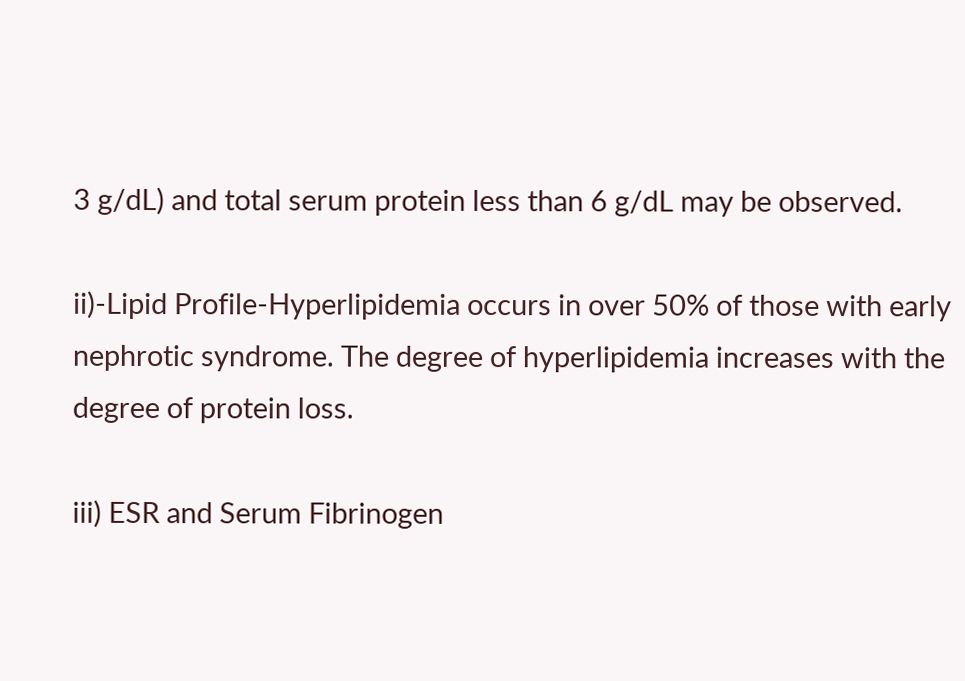3 g/dL) and total serum protein less than 6 g/dL may be observed.

ii)-Lipid Profile-Hyperlipidemia occurs in over 50% of those with early nephrotic syndrome. The degree of hyperlipidemia increases with the degree of protein loss.

iii) ESR and Serum Fibrinogen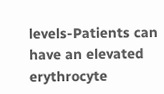levels-Patients can have an elevated erythrocyte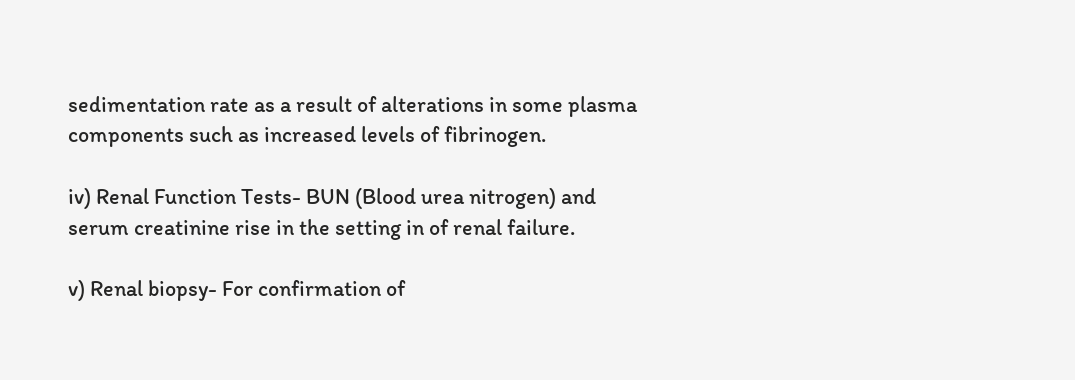sedimentation rate as a result of alterations in some plasma components such as increased levels of fibrinogen.

iv) Renal Function Tests- BUN (Blood urea nitrogen) and serum creatinine rise in the setting in of renal failure.

v) Renal biopsy- For confirmation of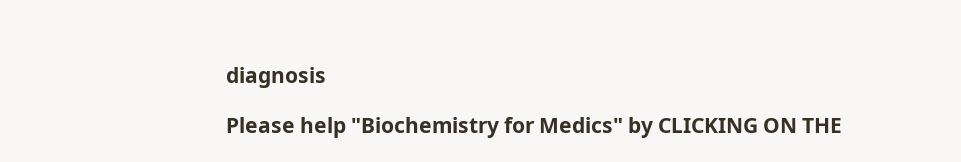diagnosis

Please help "Biochemistry for Medics" by CLICKING ON THE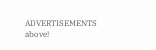ADVERTISEMENTS above!